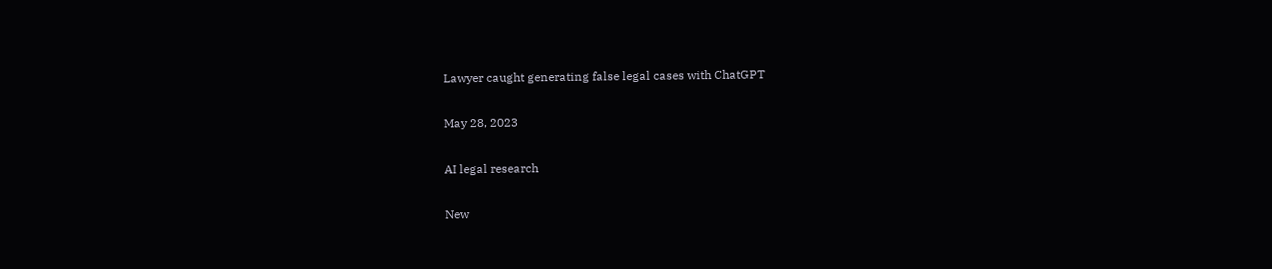Lawyer caught generating false legal cases with ChatGPT

May 28, 2023

AI legal research

New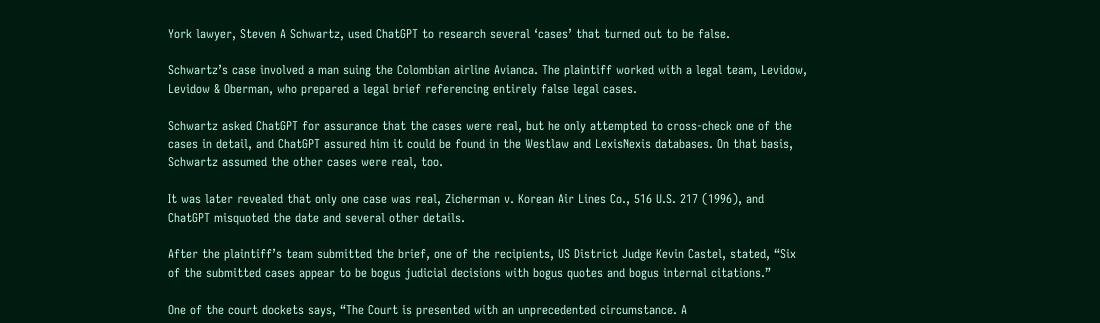York lawyer, Steven A Schwartz, used ChatGPT to research several ‘cases’ that turned out to be false.

Schwartz’s case involved a man suing the Colombian airline Avianca. The plaintiff worked with a legal team, Levidow, Levidow & Oberman, who prepared a legal brief referencing entirely false legal cases.

Schwartz asked ChatGPT for assurance that the cases were real, but he only attempted to cross-check one of the cases in detail, and ChatGPT assured him it could be found in the Westlaw and LexisNexis databases. On that basis, Schwartz assumed the other cases were real, too.

It was later revealed that only one case was real, Zicherman v. Korean Air Lines Co., 516 U.S. 217 (1996), and ChatGPT misquoted the date and several other details.

After the plaintiff’s team submitted the brief, one of the recipients, US District Judge Kevin Castel, stated, “Six of the submitted cases appear to be bogus judicial decisions with bogus quotes and bogus internal citations.”

One of the court dockets says, “The Court is presented with an unprecedented circumstance. A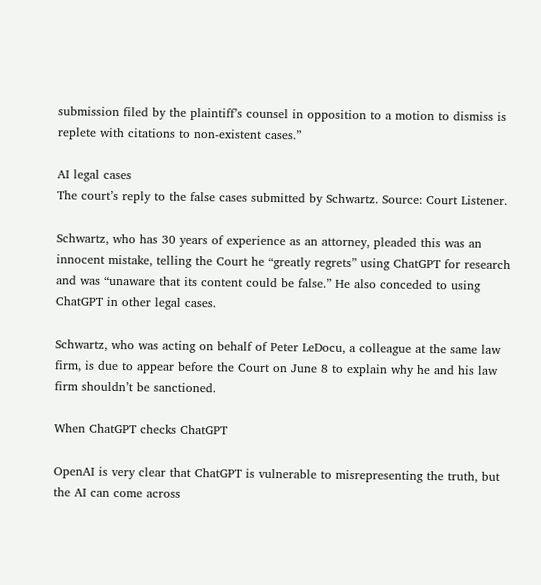submission filed by the plaintiff’s counsel in opposition to a motion to dismiss is replete with citations to non-existent cases.”

AI legal cases
The court’s reply to the false cases submitted by Schwartz. Source: Court Listener.

Schwartz, who has 30 years of experience as an attorney, pleaded this was an innocent mistake, telling the Court he “greatly regrets” using ChatGPT for research and was “unaware that its content could be false.” He also conceded to using ChatGPT in other legal cases.

Schwartz, who was acting on behalf of Peter LeDocu, a colleague at the same law firm, is due to appear before the Court on June 8 to explain why he and his law firm shouldn’t be sanctioned.

When ChatGPT checks ChatGPT

OpenAI is very clear that ChatGPT is vulnerable to misrepresenting the truth, but the AI can come across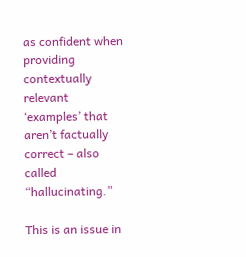as confident when providing contextually relevant ‘examples’ that aren’t factually correct – also called “hallucinating.”

This is an issue in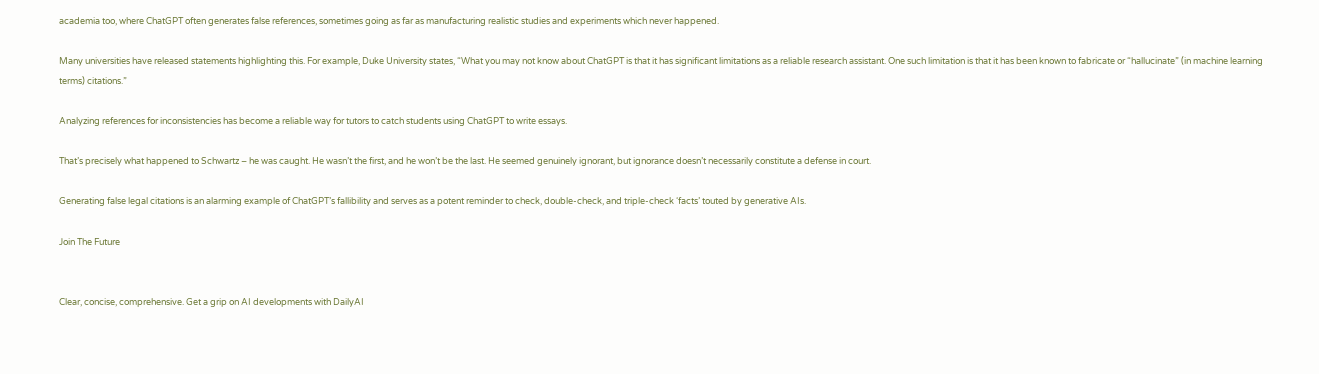academia too, where ChatGPT often generates false references, sometimes going as far as manufacturing realistic studies and experiments which never happened.

Many universities have released statements highlighting this. For example, Duke University states, “What you may not know about ChatGPT is that it has significant limitations as a reliable research assistant. One such limitation is that it has been known to fabricate or “hallucinate” (in machine learning terms) citations.”

Analyzing references for inconsistencies has become a reliable way for tutors to catch students using ChatGPT to write essays.

That’s precisely what happened to Schwartz – he was caught. He wasn’t the first, and he won’t be the last. He seemed genuinely ignorant, but ignorance doesn’t necessarily constitute a defense in court.

Generating false legal citations is an alarming example of ChatGPT’s fallibility and serves as a potent reminder to check, double-check, and triple-check ‘facts’ touted by generative AIs.

Join The Future


Clear, concise, comprehensive. Get a grip on AI developments with DailyAI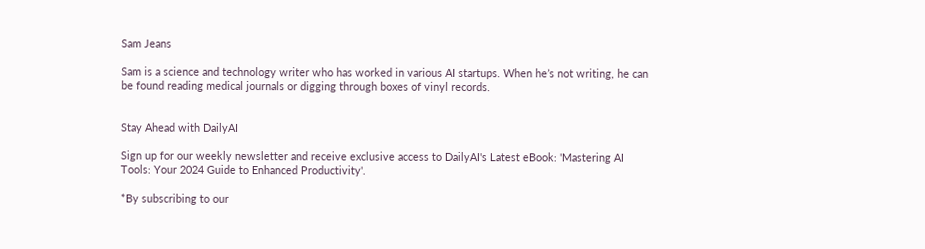Sam Jeans

Sam is a science and technology writer who has worked in various AI startups. When he’s not writing, he can be found reading medical journals or digging through boxes of vinyl records.


Stay Ahead with DailyAI

Sign up for our weekly newsletter and receive exclusive access to DailyAI's Latest eBook: 'Mastering AI Tools: Your 2024 Guide to Enhanced Productivity'.

*By subscribing to our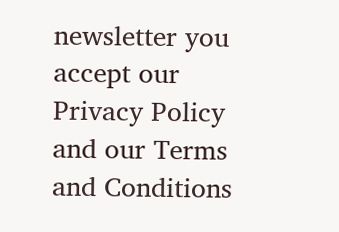newsletter you accept our Privacy Policy and our Terms and Conditions